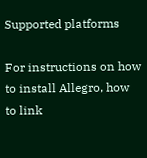Supported platforms

For instructions on how to install Allegro, how to link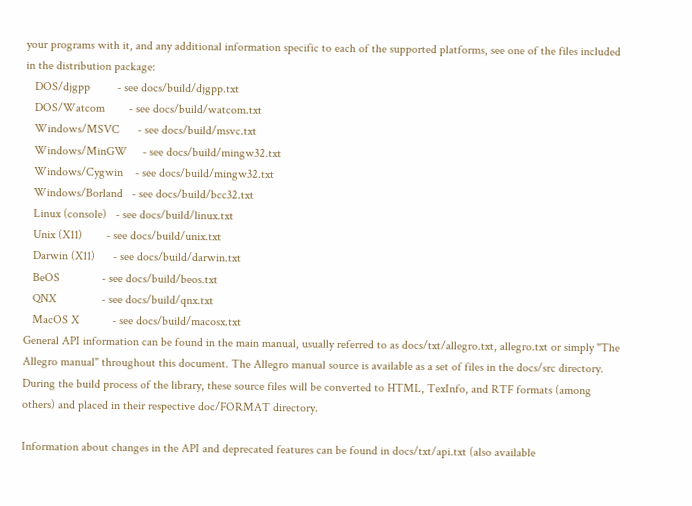your programs with it, and any additional information specific to each of the supported platforms, see one of the files included in the distribution package:
   DOS/djgpp         - see docs/build/djgpp.txt
   DOS/Watcom        - see docs/build/watcom.txt
   Windows/MSVC      - see docs/build/msvc.txt
   Windows/MinGW     - see docs/build/mingw32.txt
   Windows/Cygwin    - see docs/build/mingw32.txt
   Windows/Borland   - see docs/build/bcc32.txt
   Linux (console)   - see docs/build/linux.txt
   Unix (X11)        - see docs/build/unix.txt
   Darwin (X11)      - see docs/build/darwin.txt
   BeOS              - see docs/build/beos.txt
   QNX               - see docs/build/qnx.txt
   MacOS X           - see docs/build/macosx.txt
General API information can be found in the main manual, usually referred to as docs/txt/allegro.txt, allegro.txt or simply "The Allegro manual" throughout this document. The Allegro manual source is available as a set of files in the docs/src directory. During the build process of the library, these source files will be converted to HTML, TexInfo, and RTF formats (among others) and placed in their respective doc/FORMAT directory.

Information about changes in the API and deprecated features can be found in docs/txt/api.txt (also available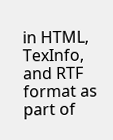in HTML, TexInfo, and RTF format as part of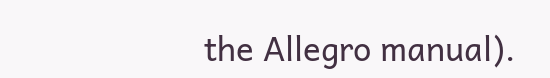the Allegro manual).